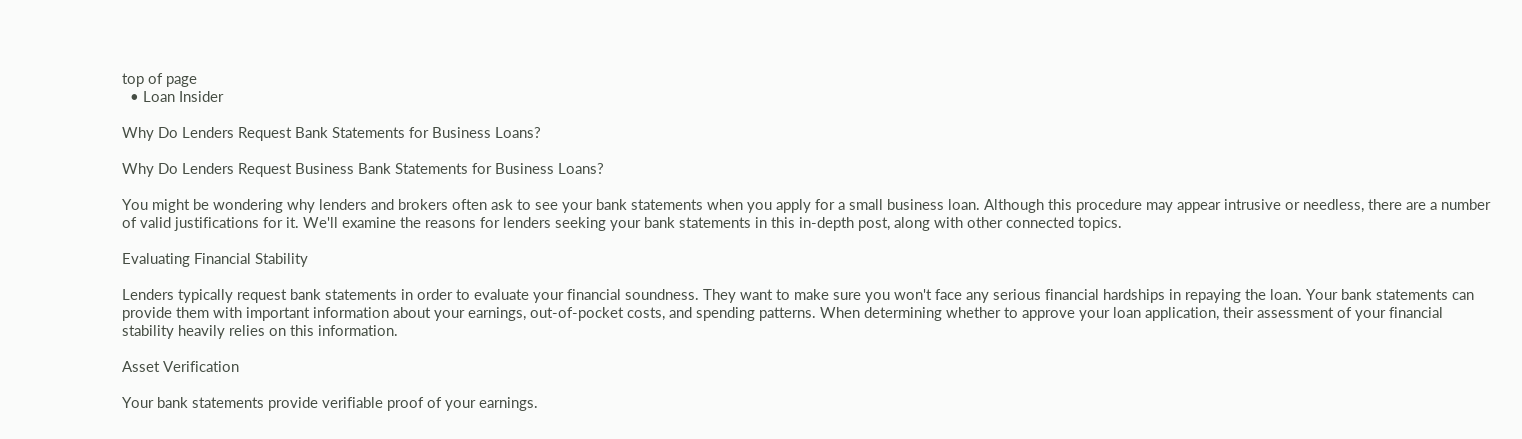top of page
  • Loan Insider

Why Do Lenders Request Bank Statements for Business Loans?

Why Do Lenders Request Business Bank Statements for Business Loans?

You might be wondering why lenders and brokers often ask to see your bank statements when you apply for a small business loan. Although this procedure may appear intrusive or needless, there are a number of valid justifications for it. We'll examine the reasons for lenders seeking your bank statements in this in-depth post, along with other connected topics.

Evaluating Financial Stability

Lenders typically request bank statements in order to evaluate your financial soundness. They want to make sure you won't face any serious financial hardships in repaying the loan. Your bank statements can provide them with important information about your earnings, out-of-pocket costs, and spending patterns. When determining whether to approve your loan application, their assessment of your financial stability heavily relies on this information.

Asset Verification

Your bank statements provide verifiable proof of your earnings.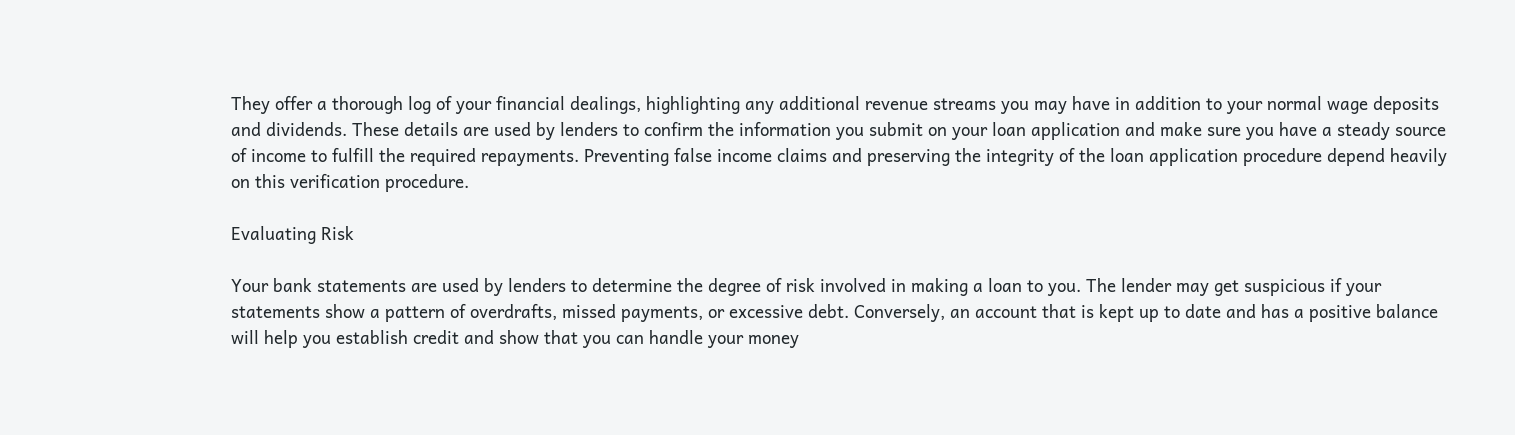They offer a thorough log of your financial dealings, highlighting any additional revenue streams you may have in addition to your normal wage deposits and dividends. These details are used by lenders to confirm the information you submit on your loan application and make sure you have a steady source of income to fulfill the required repayments. Preventing false income claims and preserving the integrity of the loan application procedure depend heavily on this verification procedure.

Evaluating Risk

Your bank statements are used by lenders to determine the degree of risk involved in making a loan to you. The lender may get suspicious if your statements show a pattern of overdrafts, missed payments, or excessive debt. Conversely, an account that is kept up to date and has a positive balance will help you establish credit and show that you can handle your money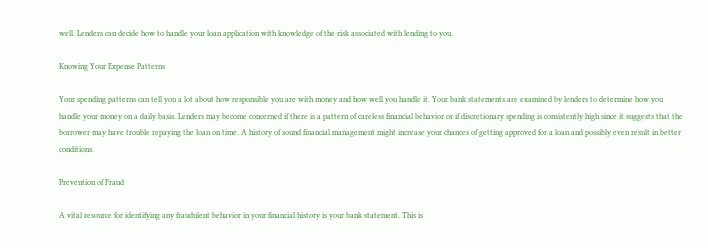well. Lenders can decide how to handle your loan application with knowledge of the risk associated with lending to you.

Knowing Your Expense Patterns

Your spending patterns can tell you a lot about how responsible you are with money and how well you handle it. Your bank statements are examined by lenders to determine how you handle your money on a daily basis. Lenders may become concerned if there is a pattern of careless financial behavior or if discretionary spending is consistently high since it suggests that the borrower may have trouble repaying the loan on time. A history of sound financial management might increase your chances of getting approved for a loan and possibly even result in better conditions.

Prevention of Fraud

A vital resource for identifying any fraudulent behavior in your financial history is your bank statement. This is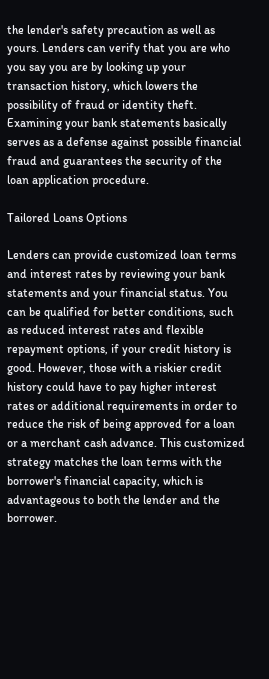the lender's safety precaution as well as yours. Lenders can verify that you are who you say you are by looking up your transaction history, which lowers the possibility of fraud or identity theft. Examining your bank statements basically serves as a defense against possible financial fraud and guarantees the security of the loan application procedure.

Tailored Loans Options

Lenders can provide customized loan terms and interest rates by reviewing your bank statements and your financial status. You can be qualified for better conditions, such as reduced interest rates and flexible repayment options, if your credit history is good. However, those with a riskier credit history could have to pay higher interest rates or additional requirements in order to reduce the risk of being approved for a loan or a merchant cash advance. This customized strategy matches the loan terms with the borrower's financial capacity, which is advantageous to both the lender and the borrower.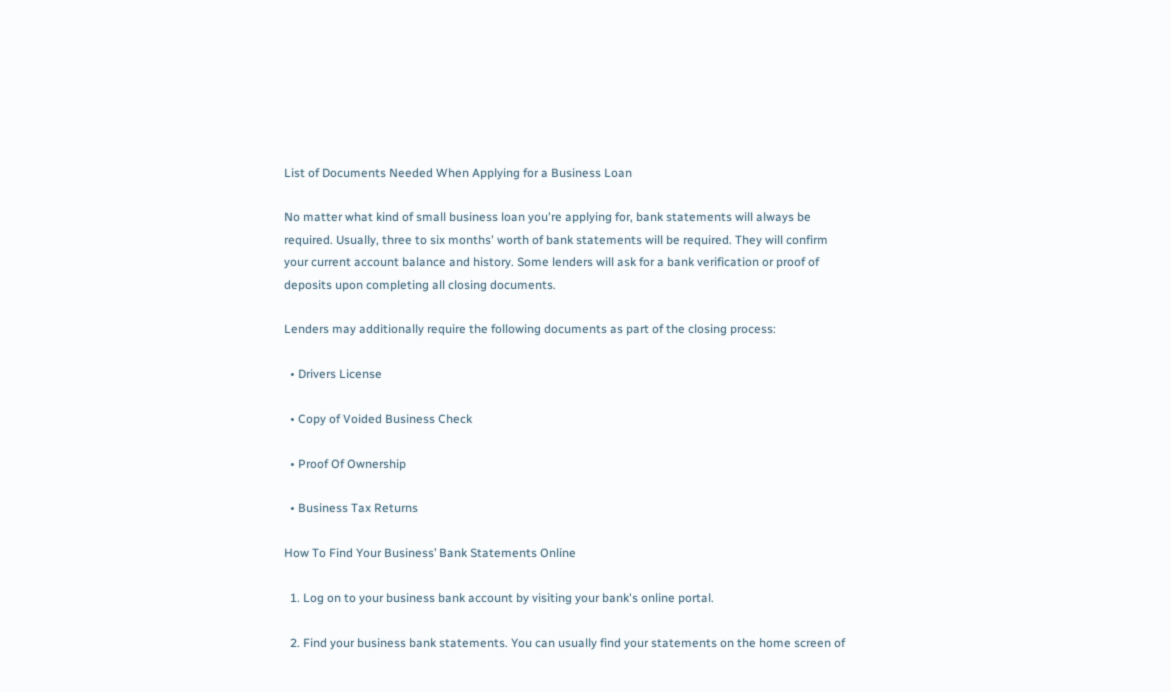List of Documents Needed When Applying for a Business Loan

No matter what kind of small business loan you're applying for, bank statements will always be required. Usually, three to six months' worth of bank statements will be required. They will confirm your current account balance and history. Some lenders will ask for a bank verification or proof of deposits upon completing all closing documents.

Lenders may additionally require the following documents as part of the closing process:

  • Drivers License

  • Copy of Voided Business Check

  • Proof Of Ownership

  • Business Tax Returns

How To Find Your Business’ Bank Statements Online

  1. Log on to your business bank account by visiting your bank's online portal.

  2. Find your business bank statements. You can usually find your statements on the home screen of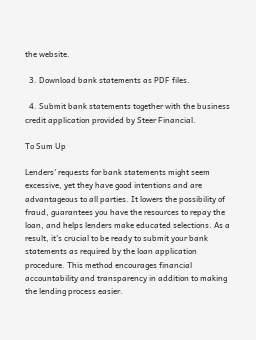the website.

  3. Download bank statements as PDF files.

  4. Submit bank statements together with the business credit application provided by Steer Financial.

To Sum Up

Lenders' requests for bank statements might seem excessive, yet they have good intentions and are advantageous to all parties. It lowers the possibility of fraud, guarantees you have the resources to repay the loan, and helps lenders make educated selections. As a result, it's crucial to be ready to submit your bank statements as required by the loan application procedure. This method encourages financial accountability and transparency in addition to making the lending process easier.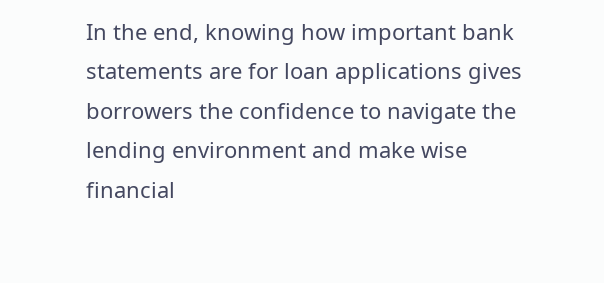In the end, knowing how important bank statements are for loan applications gives borrowers the confidence to navigate the lending environment and make wise financial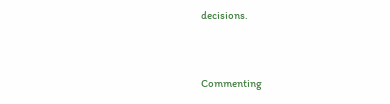decisions.


Commenting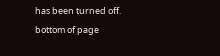has been turned off.
bottom of page